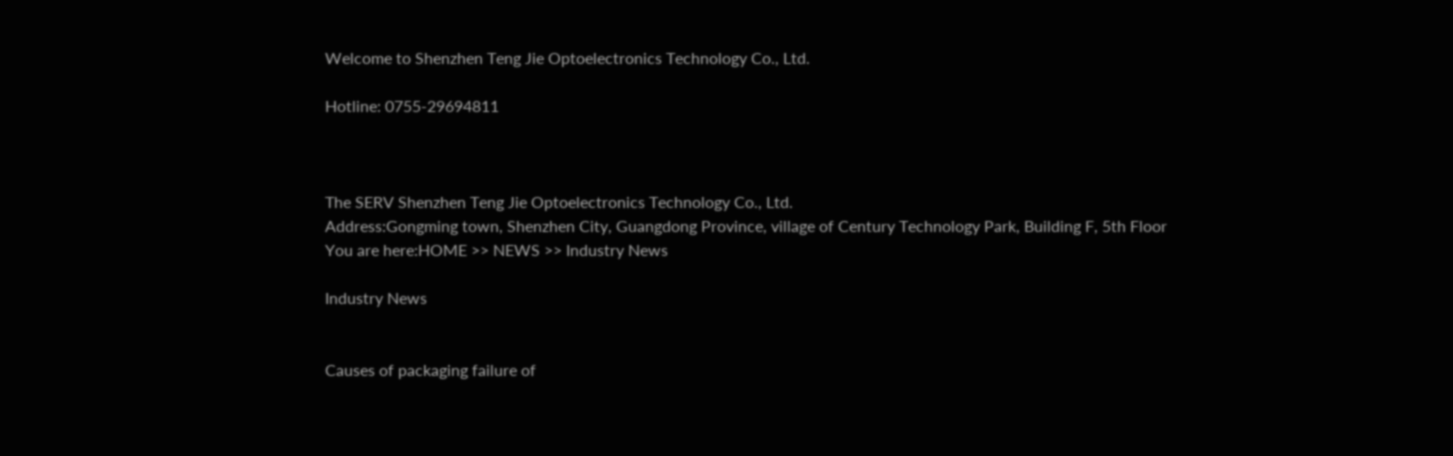Welcome to Shenzhen Teng Jie Optoelectronics Technology Co., Ltd.

Hotline: 0755-29694811



The SERV Shenzhen Teng Jie Optoelectronics Technology Co., Ltd.
Address:Gongming town, Shenzhen City, Guangdong Province, village of Century Technology Park, Building F, 5th Floor
You are here:HOME >> NEWS >> Industry News

Industry News


Causes of packaging failure of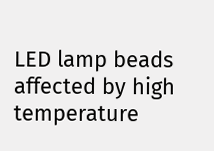LED lamp beads affected by high temperature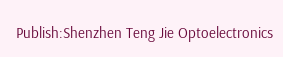Publish:Shenzhen Teng Jie Optoelectronics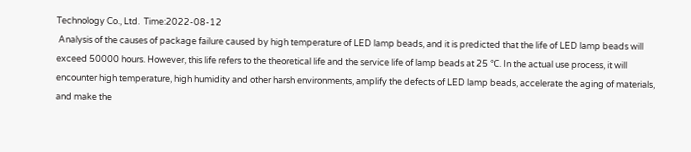Technology Co., Ltd.  Time:2022-08-12
 Analysis of the causes of package failure caused by high temperature of LED lamp beads, and it is predicted that the life of LED lamp beads will exceed 50000 hours. However, this life refers to the theoretical life and the service life of lamp beads at 25 ℃. In the actual use process, it will encounter high temperature, high humidity and other harsh environments, amplify the defects of LED lamp beads, accelerate the aging of materials, and make the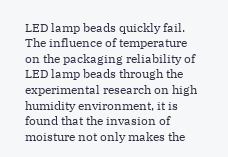LED lamp beads quickly fail. The influence of temperature on the packaging reliability of LED lamp beads through the experimental research on high humidity environment, it is found that the invasion of moisture not only makes the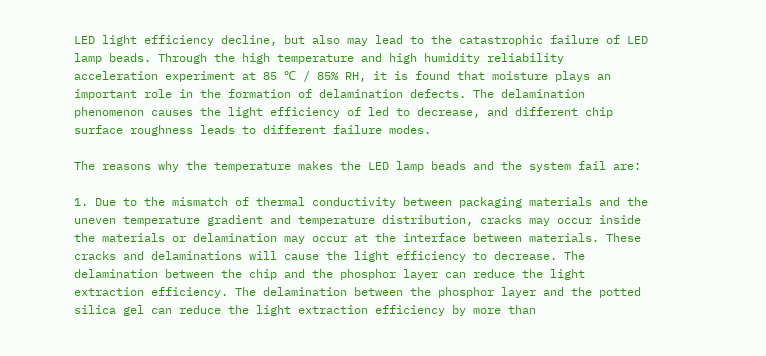LED light efficiency decline, but also may lead to the catastrophic failure of LED lamp beads. Through the high temperature and high humidity reliability acceleration experiment at 85 ℃ / 85% RH, it is found that moisture plays an important role in the formation of delamination defects. The delamination phenomenon causes the light efficiency of led to decrease, and different chip surface roughness leads to different failure modes.

The reasons why the temperature makes the LED lamp beads and the system fail are:

1. Due to the mismatch of thermal conductivity between packaging materials and the uneven temperature gradient and temperature distribution, cracks may occur inside the materials or delamination may occur at the interface between materials. These cracks and delaminations will cause the light efficiency to decrease. The delamination between the chip and the phosphor layer can reduce the light extraction efficiency. The delamination between the phosphor layer and the potted silica gel can reduce the light extraction efficiency by more than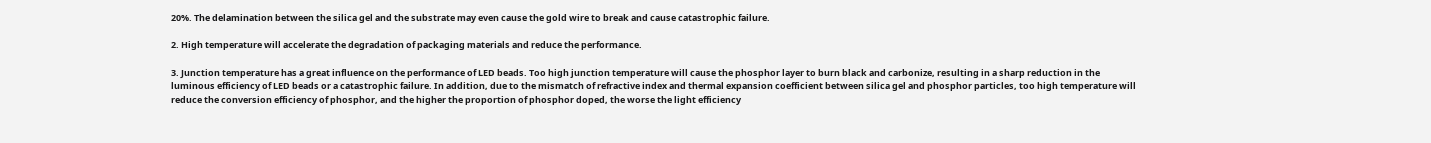20%. The delamination between the silica gel and the substrate may even cause the gold wire to break and cause catastrophic failure.

2. High temperature will accelerate the degradation of packaging materials and reduce the performance.

3. Junction temperature has a great influence on the performance of LED beads. Too high junction temperature will cause the phosphor layer to burn black and carbonize, resulting in a sharp reduction in the luminous efficiency of LED beads or a catastrophic failure. In addition, due to the mismatch of refractive index and thermal expansion coefficient between silica gel and phosphor particles, too high temperature will reduce the conversion efficiency of phosphor, and the higher the proportion of phosphor doped, the worse the light efficiency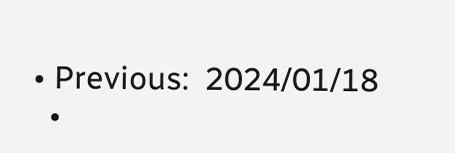• Previous:  2024/01/18
  •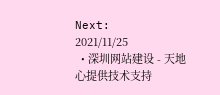Next:  2021/11/25
  • 深圳网站建设 - 天地心提供技术支持